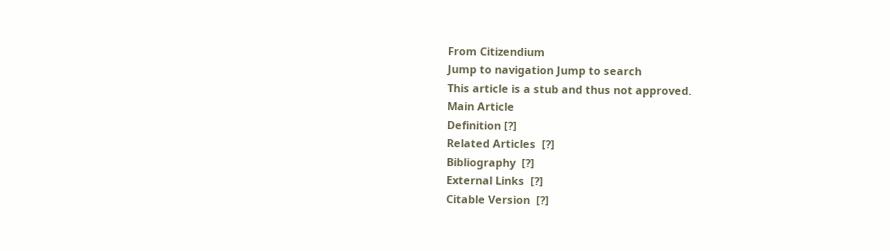From Citizendium
Jump to navigation Jump to search
This article is a stub and thus not approved.
Main Article
Definition [?]
Related Articles  [?]
Bibliography  [?]
External Links  [?]
Citable Version  [?]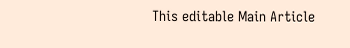This editable Main Article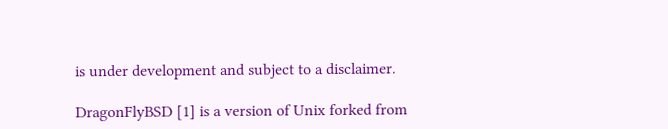is under development and subject to a disclaimer.

DragonFlyBSD [1] is a version of Unix forked from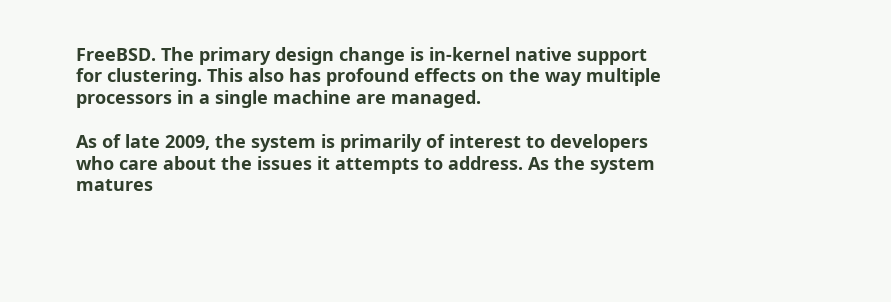FreeBSD. The primary design change is in-kernel native support for clustering. This also has profound effects on the way multiple processors in a single machine are managed.

As of late 2009, the system is primarily of interest to developers who care about the issues it attempts to address. As the system matures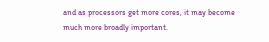and as processors get more cores, it may become much more broadly important.